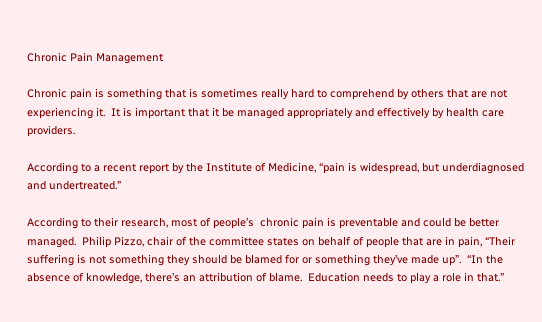Chronic Pain Management

Chronic pain is something that is sometimes really hard to comprehend by others that are not experiencing it.  It is important that it be managed appropriately and effectively by health care providers.

According to a recent report by the Institute of Medicine, “pain is widespread, but underdiagnosed and undertreated.”

According to their research, most of people’s  chronic pain is preventable and could be better managed.  Philip Pizzo, chair of the committee states on behalf of people that are in pain, “Their suffering is not something they should be blamed for or something they’ve made up”.  “In the absence of knowledge, there’s an attribution of blame.  Education needs to play a role in that.”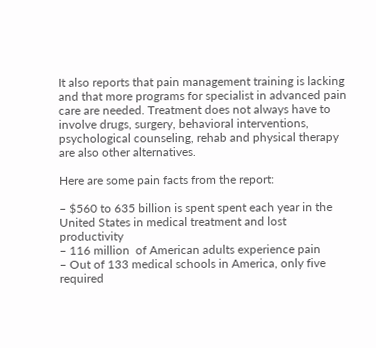It also reports that pain management training is lacking and that more programs for specialist in advanced pain care are needed. Treatment does not always have to involve drugs, surgery, behavioral interventions, psychological counseling, rehab and physical therapy are also other alternatives.

Here are some pain facts from the report:

– $560 to 635 billion is spent spent each year in the United States in medical treatment and lost productivity
– 116 million  of American adults experience pain
– Out of 133 medical schools in America, only five required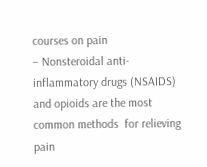courses on pain
– Nonsteroidal anti-inflammatory drugs (NSAIDS) and opioids are the most common methods  for relieving pain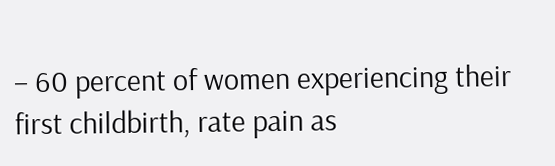– 60 percent of women experiencing their first childbirth, rate pain as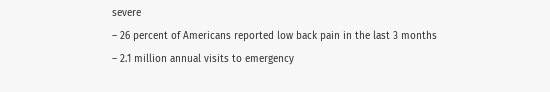severe
– 26 percent of Americans reported low back pain in the last 3 months
– 2.1 million annual visits to emergency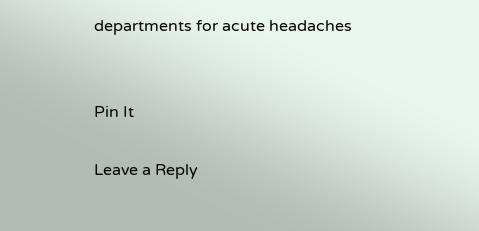departments for acute headaches


Pin It

Leave a Reply